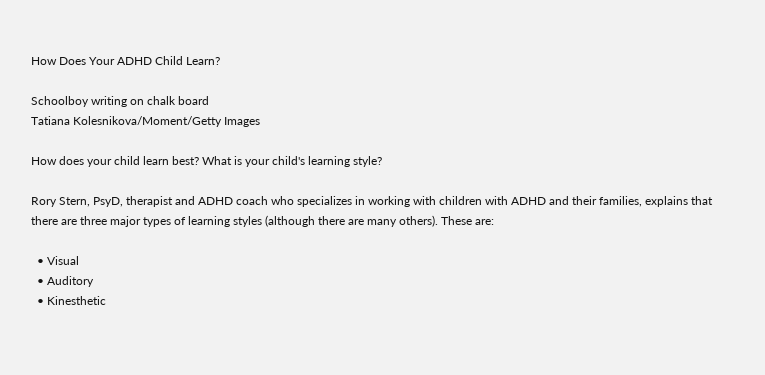How Does Your ADHD Child Learn?

Schoolboy writing on chalk board
Tatiana Kolesnikova/Moment/Getty Images

How does your child learn best? What is your child's learning style?

Rory Stern, PsyD, therapist and ADHD coach who specializes in working with children with ADHD and their families, explains that there are three major types of learning styles (although there are many others). These are:

  • Visual
  • Auditory
  • Kinesthetic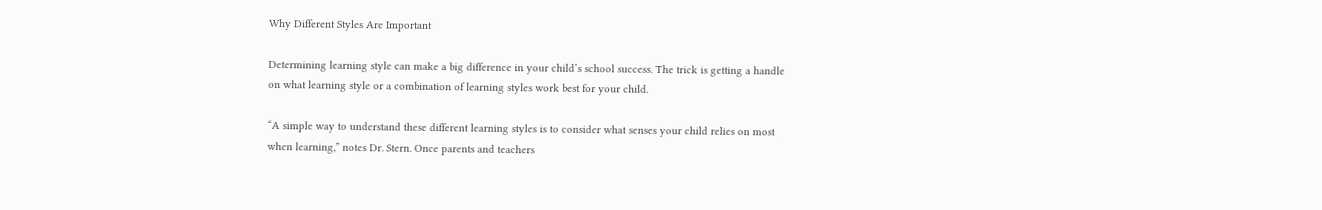Why Different Styles Are Important

Determining learning style can make a big difference in your child’s school success. The trick is getting a handle on what learning style or a combination of learning styles work best for your child.

“A simple way to understand these different learning styles is to consider what senses your child relies on most when learning,” notes Dr. Stern. Once parents and teachers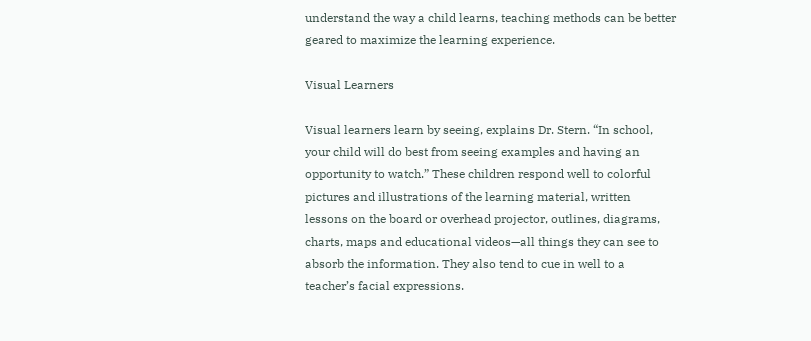understand the way a child learns, teaching methods can be better geared to maximize the learning experience.

Visual Learners

Visual learners learn by seeing, explains Dr. Stern. “In school, your child will do best from seeing examples and having an opportunity to watch.” These children respond well to colorful pictures and illustrations of the learning material, written lessons on the board or overhead projector, outlines, diagrams, charts, maps and educational videos—all things they can see to absorb the information. They also tend to cue in well to a teacher’s facial expressions.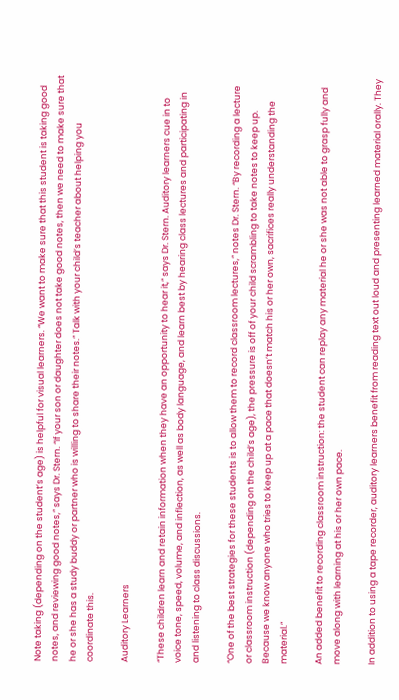Note taking (depending on the student’s age) is helpful for visual learners. “We want to make sure that this student is taking good notes, and reviewing good notes,” says Dr. Stern. “If your son or daughter does not take good notes, then we need to make sure that he or she has a study buddy or partner who is willing to share their notes.” Talk with your child’s teacher about helping you coordinate this.

Auditory Learners

“These children learn and retain information when they have an opportunity to hear it,” says Dr. Stern. Auditory learners cue in to voice tone, speed, volume, and inflection, as well as body language, and learn best by hearing class lectures and participating in and listening to class discussions.

“One of the best strategies for these students is to allow them to record classroom lectures,” notes Dr. Stern. “By recording a lecture or classroom instruction (depending on the child’s age), the pressure is off of your child scrambling to take notes to keep up. Because we know anyone who tries to keep up at a pace that doesn’t match his or her own, sacrifices really understanding the material.”

An added benefit to recording classroom instruction: the student can replay any material he or she was not able to grasp fully and move along with learning at his or her own pace.

In addition to using a tape recorder, auditory learners benefit from reading text out loud and presenting learned material orally. They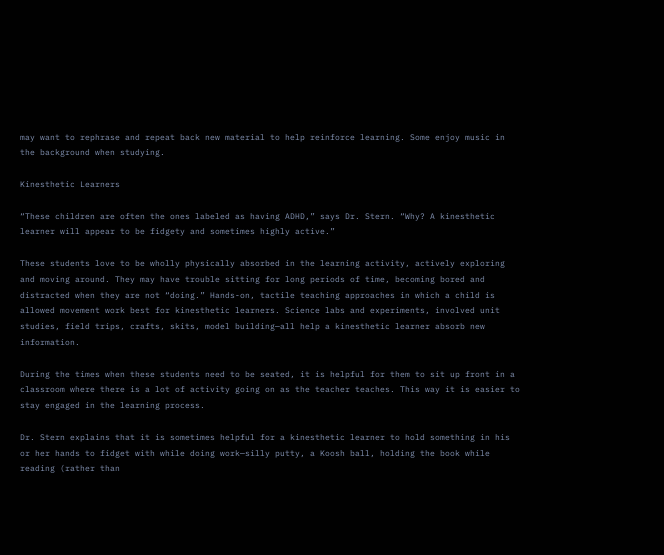may want to rephrase and repeat back new material to help reinforce learning. Some enjoy music in the background when studying.

Kinesthetic Learners

“These children are often the ones labeled as having ADHD,” says Dr. Stern. “Why? A kinesthetic learner will appear to be fidgety and sometimes highly active.”

These students love to be wholly physically absorbed in the learning activity, actively exploring and moving around. They may have trouble sitting for long periods of time, becoming bored and distracted when they are not “doing.” Hands-on, tactile teaching approaches in which a child is allowed movement work best for kinesthetic learners. Science labs and experiments, involved unit studies, field trips, crafts, skits, model building—all help a kinesthetic learner absorb new information.

During the times when these students need to be seated, it is helpful for them to sit up front in a classroom where there is a lot of activity going on as the teacher teaches. This way it is easier to stay engaged in the learning process.

Dr. Stern explains that it is sometimes helpful for a kinesthetic learner to hold something in his or her hands to fidget with while doing work—silly putty, a Koosh ball, holding the book while reading (rather than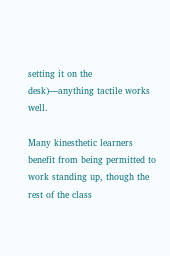setting it on the desk)—anything tactile works well.

Many kinesthetic learners benefit from being permitted to work standing up, though the rest of the class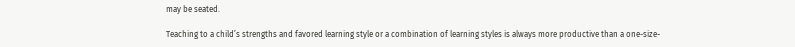may be seated.

Teaching to a child’s strengths and favored learning style or a combination of learning styles is always more productive than a one-size-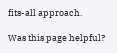fits-all approach.

Was this page helpful?